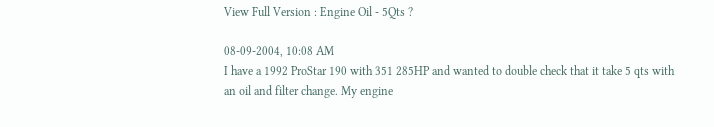View Full Version : Engine Oil - 5Qts ?

08-09-2004, 10:08 AM
I have a 1992 ProStar 190 with 351 285HP and wanted to double check that it take 5 qts with an oil and filter change. My engine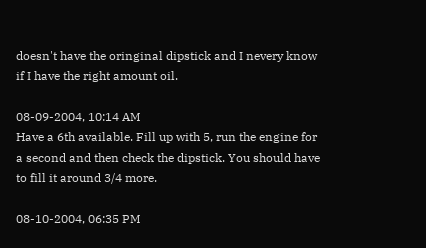doesn't have the oringinal dipstick and I nevery know if I have the right amount oil.

08-09-2004, 10:14 AM
Have a 6th available. Fill up with 5, run the engine for a second and then check the dipstick. You should have to fill it around 3/4 more.

08-10-2004, 06:35 PM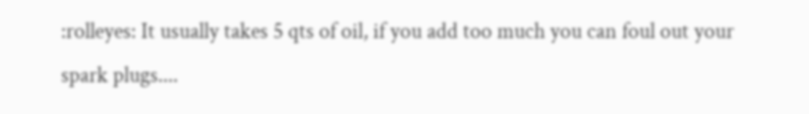:rolleyes: It usually takes 5 qts of oil, if you add too much you can foul out your spark plugs....